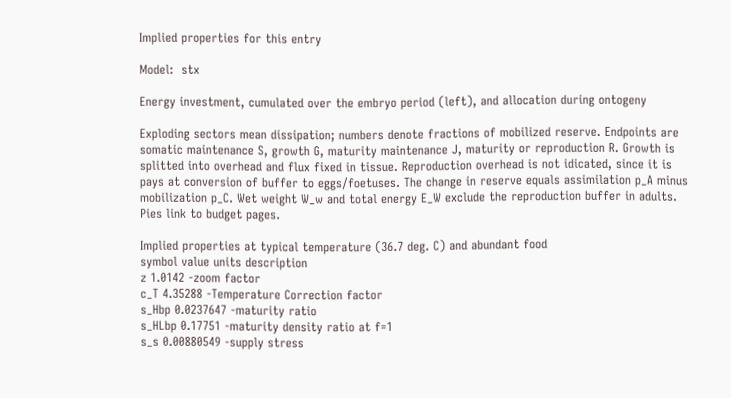Implied properties for this entry

Model:  stx

Energy investment, cumulated over the embryo period (left), and allocation during ontogeny

Exploding sectors mean dissipation; numbers denote fractions of mobilized reserve. Endpoints are somatic maintenance S, growth G, maturity maintenance J, maturity or reproduction R. Growth is splitted into overhead and flux fixed in tissue. Reproduction overhead is not idicated, since it is pays at conversion of buffer to eggs/foetuses. The change in reserve equals assimilation p_A minus mobilization p_C. Wet weight W_w and total energy E_W exclude the reproduction buffer in adults. Pies link to budget pages.

Implied properties at typical temperature (36.7 deg. C) and abundant food
symbol value units description
z 1.0142 -zoom factor
c_T 4.35288 -Temperature Correction factor
s_Hbp 0.0237647 -maturity ratio
s_HLbp 0.17751 -maturity density ratio at f=1
s_s 0.00880549 -supply stress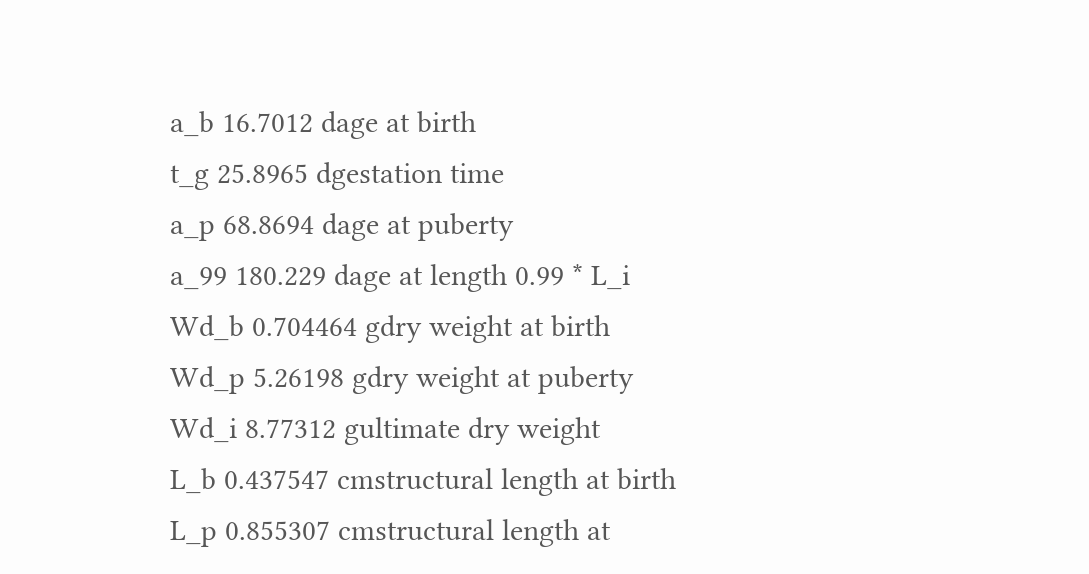a_b 16.7012 dage at birth
t_g 25.8965 dgestation time
a_p 68.8694 dage at puberty
a_99 180.229 dage at length 0.99 * L_i
Wd_b 0.704464 gdry weight at birth
Wd_p 5.26198 gdry weight at puberty
Wd_i 8.77312 gultimate dry weight
L_b 0.437547 cmstructural length at birth
L_p 0.855307 cmstructural length at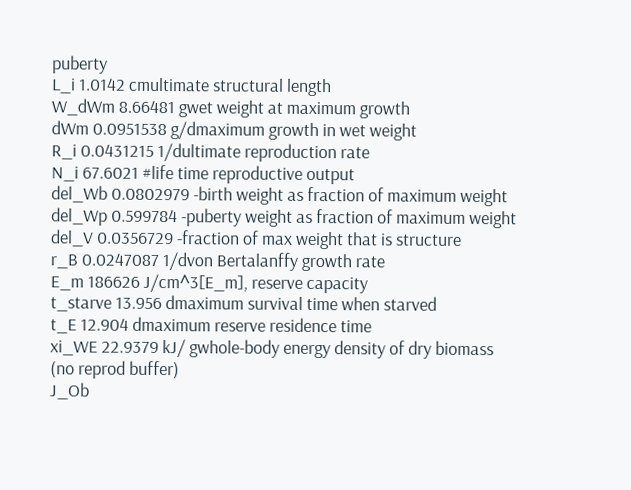puberty
L_i 1.0142 cmultimate structural length
W_dWm 8.66481 gwet weight at maximum growth
dWm 0.0951538 g/dmaximum growth in wet weight
R_i 0.0431215 1/dultimate reproduction rate
N_i 67.6021 #life time reproductive output
del_Wb 0.0802979 -birth weight as fraction of maximum weight
del_Wp 0.599784 -puberty weight as fraction of maximum weight
del_V 0.0356729 -fraction of max weight that is structure
r_B 0.0247087 1/dvon Bertalanffy growth rate
E_m 186626 J/cm^3[E_m], reserve capacity
t_starve 13.956 dmaximum survival time when starved
t_E 12.904 dmaximum reserve residence time
xi_WE 22.9379 kJ/ gwhole-body energy density of dry biomass (no reprod buffer)
J_Ob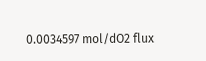0.0034597 mol/dO2 flux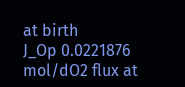at birth
J_Op 0.0221876 mol/dO2 flux at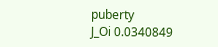puberty
J_Oi 0.0340849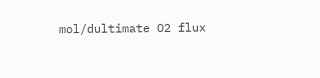mol/dultimate O2 flux